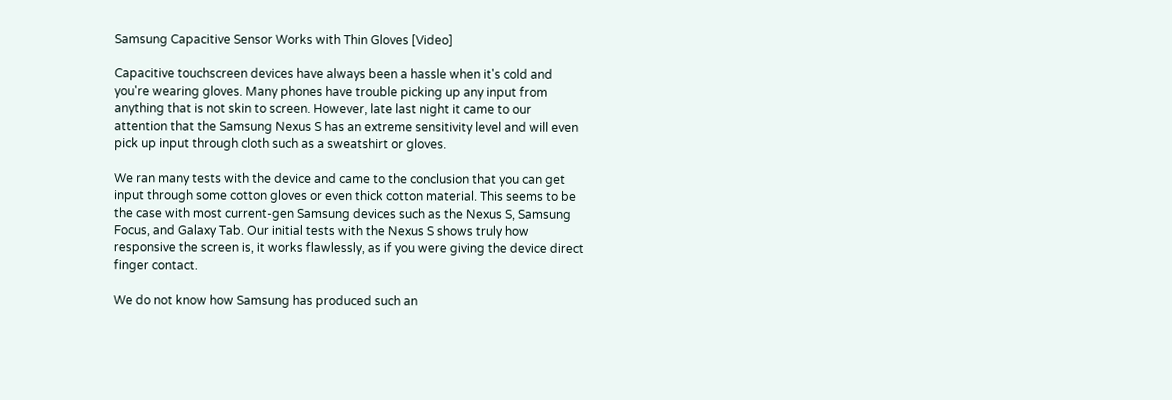Samsung Capacitive Sensor Works with Thin Gloves [Video]

Capacitive touchscreen devices have always been a hassle when it's cold and you're wearing gloves. Many phones have trouble picking up any input from anything that is not skin to screen. However, late last night it came to our attention that the Samsung Nexus S has an extreme sensitivity level and will even pick up input through cloth such as a sweatshirt or gloves.

We ran many tests with the device and came to the conclusion that you can get input through some cotton gloves or even thick cotton material. This seems to be the case with most current-gen Samsung devices such as the Nexus S, Samsung Focus, and Galaxy Tab. Our initial tests with the Nexus S shows truly how responsive the screen is, it works flawlessly, as if you were giving the device direct finger contact.

We do not know how Samsung has produced such an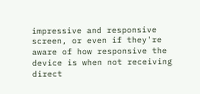impressive and responsive screen, or even if they're aware of how responsive the device is when not receiving direct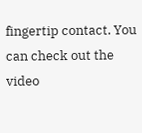fingertip contact. You can check out the video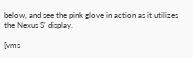below, and see the pink glove in action as it utilizes the Nexus S' display.

[vms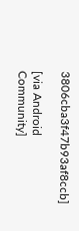3806cba3f47b93af8ccb]

[via Android Community]